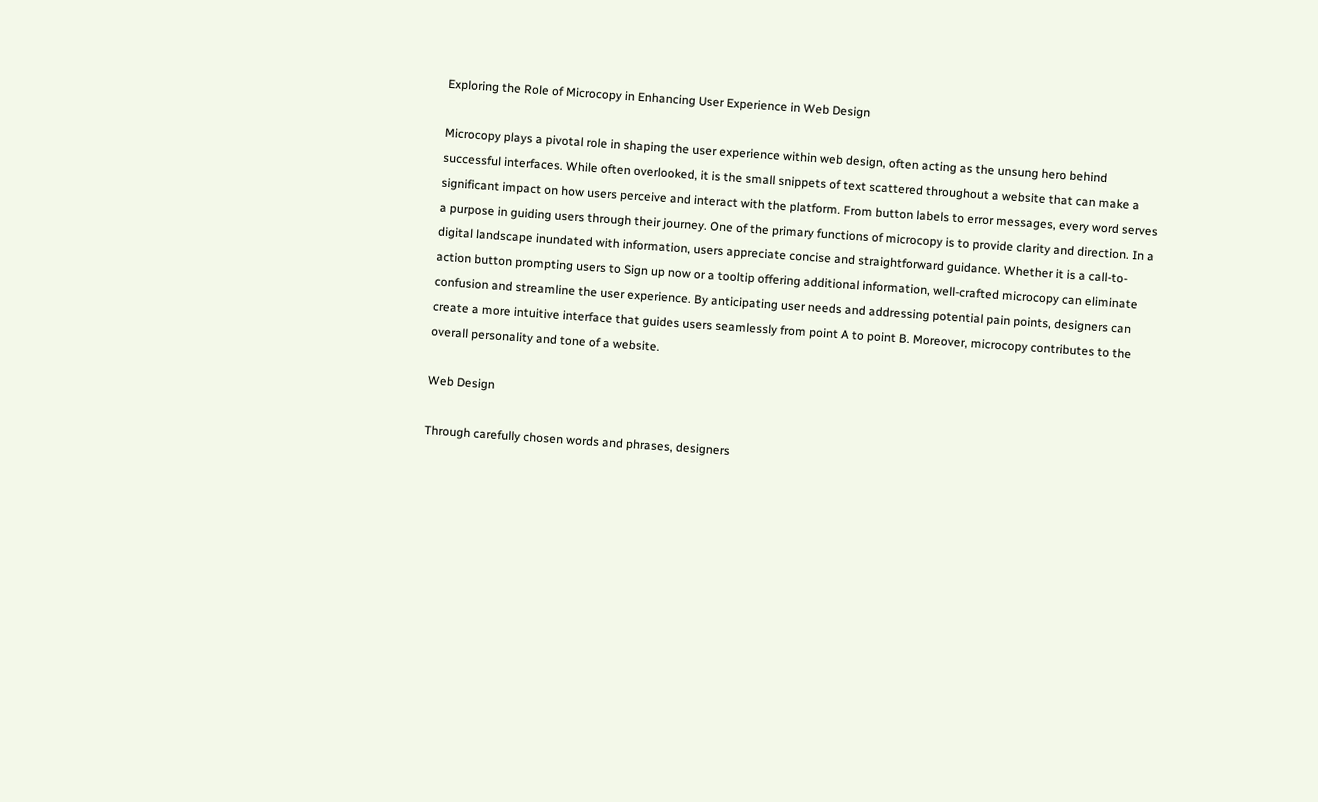Exploring the Role of Microcopy in Enhancing User Experience in Web Design

Microcopy plays a pivotal role in shaping the user experience within web design, often acting as the unsung hero behind successful interfaces. While often overlooked, it is the small snippets of text scattered throughout a website that can make a significant impact on how users perceive and interact with the platform. From button labels to error messages, every word serves a purpose in guiding users through their journey. One of the primary functions of microcopy is to provide clarity and direction. In a digital landscape inundated with information, users appreciate concise and straightforward guidance. Whether it is a call-to-action button prompting users to Sign up now or a tooltip offering additional information, well-crafted microcopy can eliminate confusion and streamline the user experience. By anticipating user needs and addressing potential pain points, designers can create a more intuitive interface that guides users seamlessly from point A to point B. Moreover, microcopy contributes to the overall personality and tone of a website.

Web Design

Through carefully chosen words and phrases, designers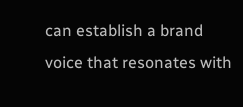can establish a brand voice that resonates with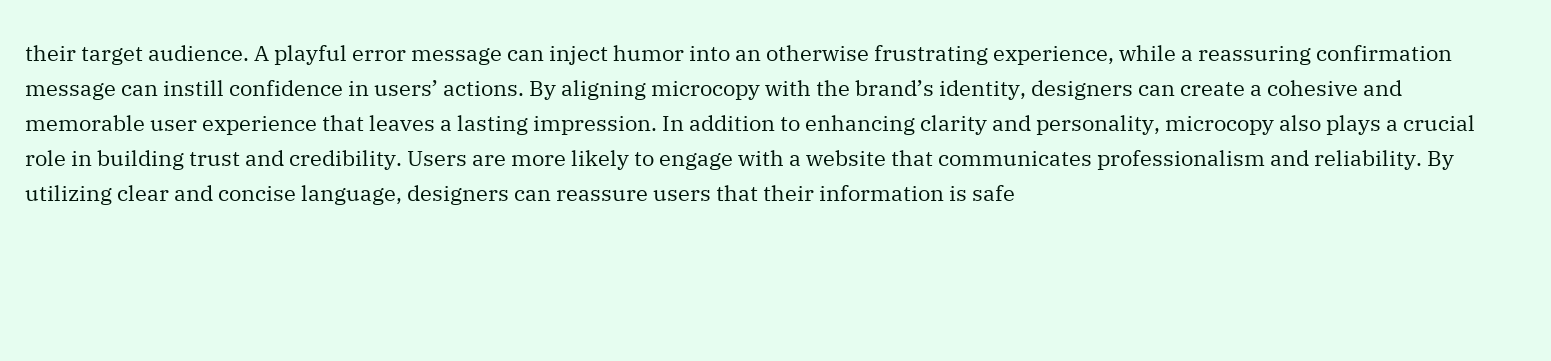their target audience. A playful error message can inject humor into an otherwise frustrating experience, while a reassuring confirmation message can instill confidence in users’ actions. By aligning microcopy with the brand’s identity, designers can create a cohesive and memorable user experience that leaves a lasting impression. In addition to enhancing clarity and personality, microcopy also plays a crucial role in building trust and credibility. Users are more likely to engage with a website that communicates professionalism and reliability. By utilizing clear and concise language, designers can reassure users that their information is safe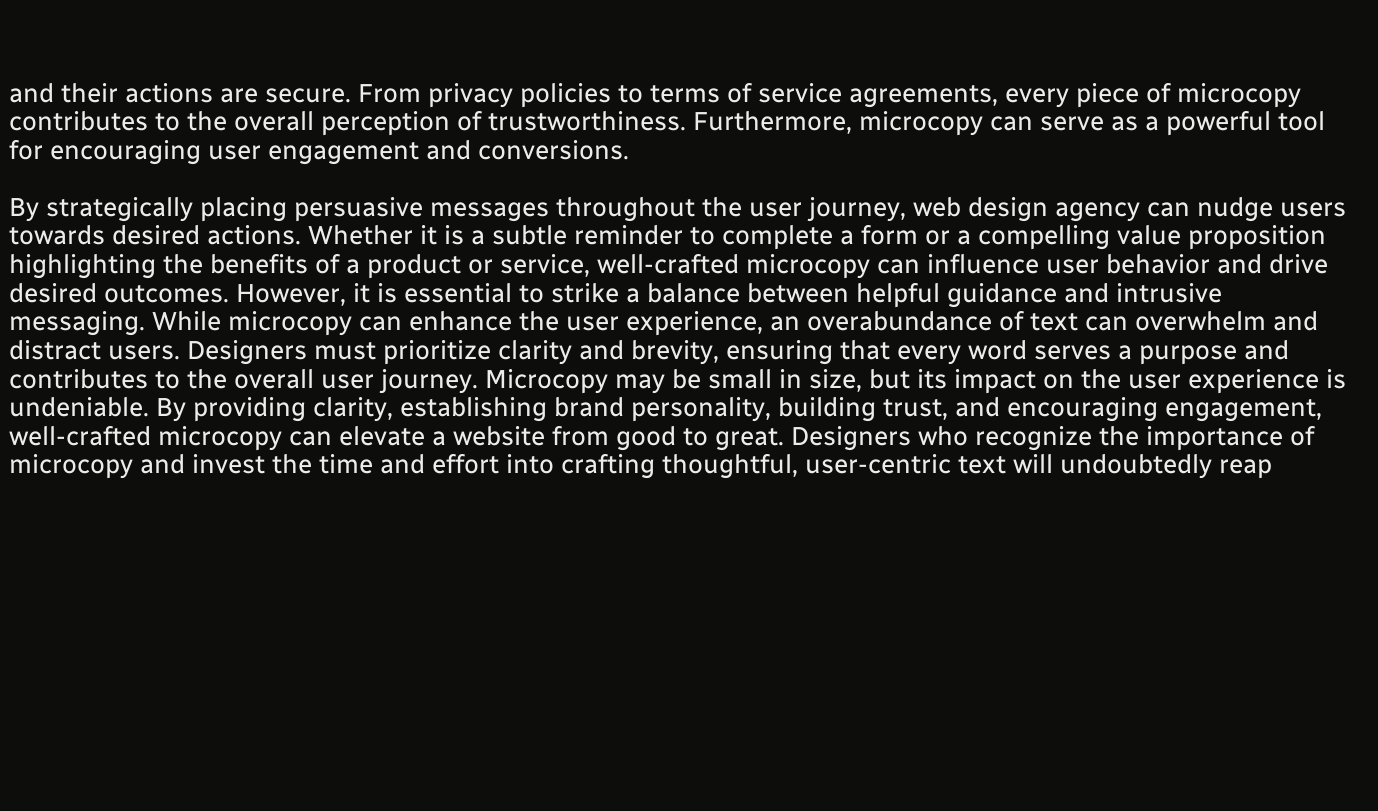and their actions are secure. From privacy policies to terms of service agreements, every piece of microcopy contributes to the overall perception of trustworthiness. Furthermore, microcopy can serve as a powerful tool for encouraging user engagement and conversions.

By strategically placing persuasive messages throughout the user journey, web design agency can nudge users towards desired actions. Whether it is a subtle reminder to complete a form or a compelling value proposition highlighting the benefits of a product or service, well-crafted microcopy can influence user behavior and drive desired outcomes. However, it is essential to strike a balance between helpful guidance and intrusive messaging. While microcopy can enhance the user experience, an overabundance of text can overwhelm and distract users. Designers must prioritize clarity and brevity, ensuring that every word serves a purpose and contributes to the overall user journey. Microcopy may be small in size, but its impact on the user experience is undeniable. By providing clarity, establishing brand personality, building trust, and encouraging engagement, well-crafted microcopy can elevate a website from good to great. Designers who recognize the importance of microcopy and invest the time and effort into crafting thoughtful, user-centric text will undoubtedly reap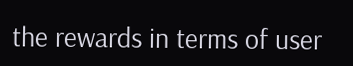the rewards in terms of user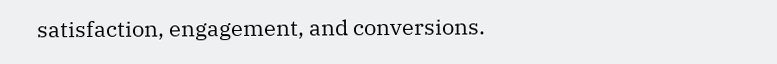satisfaction, engagement, and conversions.